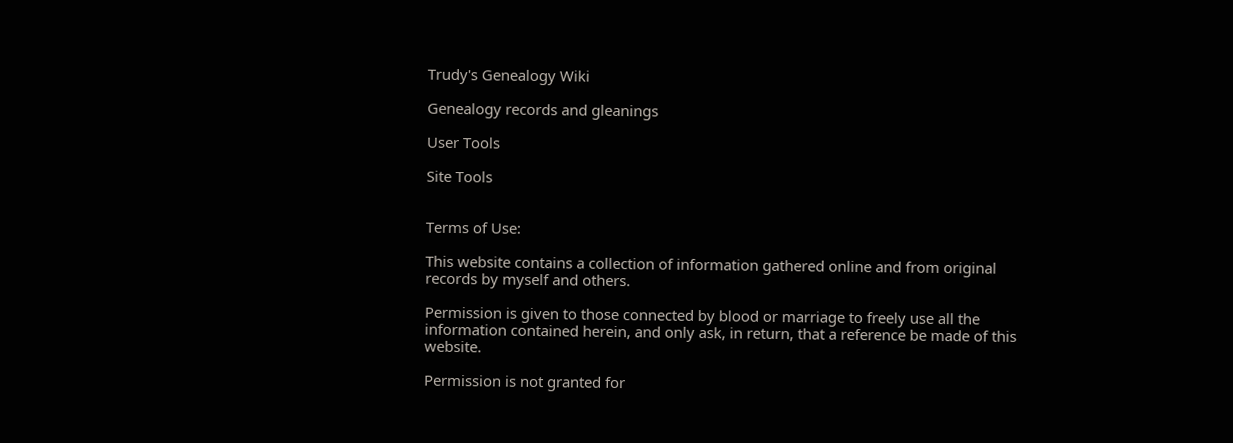Trudy's Genealogy Wiki

Genealogy records and gleanings

User Tools

Site Tools


Terms of Use:

This website contains a collection of information gathered online and from original records by myself and others.

Permission is given to those connected by blood or marriage to freely use all the information contained herein, and only ask, in return, that a reference be made of this website.

Permission is not granted for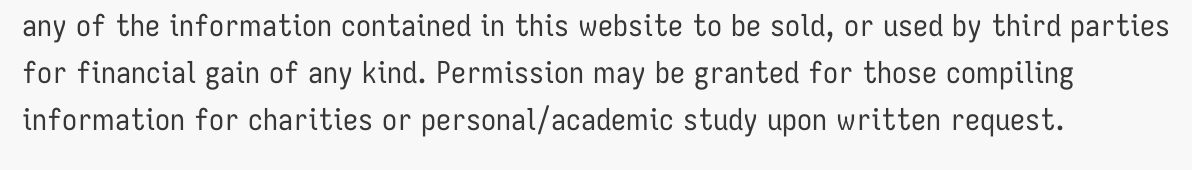any of the information contained in this website to be sold, or used by third parties for financial gain of any kind. Permission may be granted for those compiling information for charities or personal/academic study upon written request.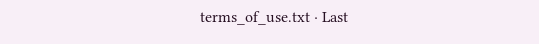terms_of_use.txt · Last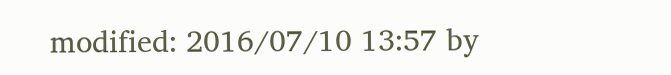modified: 2016/07/10 13:57 by